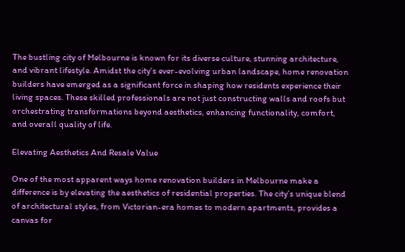The bustling city of Melbourne is known for its diverse culture, stunning architecture, and vibrant lifestyle. Amidst the city’s ever-evolving urban landscape, home renovation builders have emerged as a significant force in shaping how residents experience their living spaces. These skilled professionals are not just constructing walls and roofs but orchestrating transformations beyond aesthetics, enhancing functionality, comfort, and overall quality of life.

Elevating Aesthetics And Resale Value

One of the most apparent ways home renovation builders in Melbourne make a difference is by elevating the aesthetics of residential properties. The city’s unique blend of architectural styles, from Victorian-era homes to modern apartments, provides a canvas for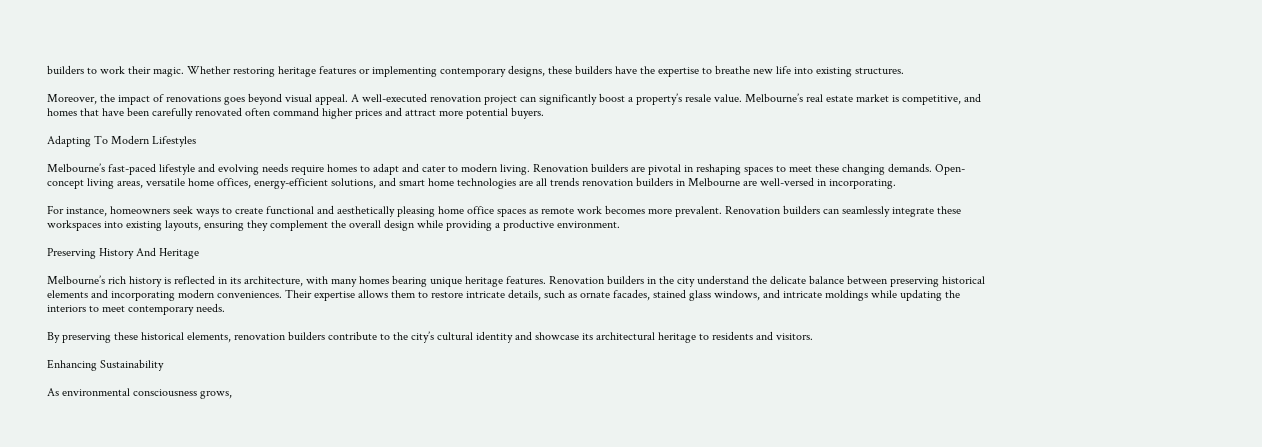builders to work their magic. Whether restoring heritage features or implementing contemporary designs, these builders have the expertise to breathe new life into existing structures.

Moreover, the impact of renovations goes beyond visual appeal. A well-executed renovation project can significantly boost a property’s resale value. Melbourne’s real estate market is competitive, and homes that have been carefully renovated often command higher prices and attract more potential buyers.

Adapting To Modern Lifestyles

Melbourne’s fast-paced lifestyle and evolving needs require homes to adapt and cater to modern living. Renovation builders are pivotal in reshaping spaces to meet these changing demands. Open-concept living areas, versatile home offices, energy-efficient solutions, and smart home technologies are all trends renovation builders in Melbourne are well-versed in incorporating.

For instance, homeowners seek ways to create functional and aesthetically pleasing home office spaces as remote work becomes more prevalent. Renovation builders can seamlessly integrate these workspaces into existing layouts, ensuring they complement the overall design while providing a productive environment.

Preserving History And Heritage

Melbourne’s rich history is reflected in its architecture, with many homes bearing unique heritage features. Renovation builders in the city understand the delicate balance between preserving historical elements and incorporating modern conveniences. Their expertise allows them to restore intricate details, such as ornate facades, stained glass windows, and intricate moldings while updating the interiors to meet contemporary needs.

By preserving these historical elements, renovation builders contribute to the city’s cultural identity and showcase its architectural heritage to residents and visitors.

Enhancing Sustainability

As environmental consciousness grows,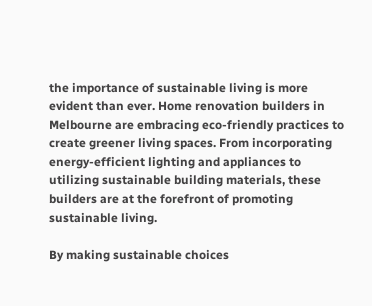the importance of sustainable living is more evident than ever. Home renovation builders in Melbourne are embracing eco-friendly practices to create greener living spaces. From incorporating energy-efficient lighting and appliances to utilizing sustainable building materials, these builders are at the forefront of promoting sustainable living.

By making sustainable choices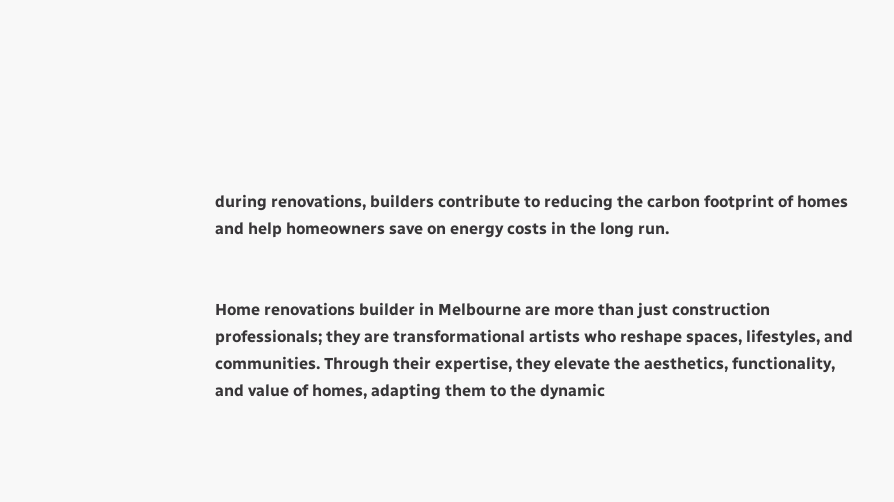during renovations, builders contribute to reducing the carbon footprint of homes and help homeowners save on energy costs in the long run.


Home renovations builder in Melbourne are more than just construction professionals; they are transformational artists who reshape spaces, lifestyles, and communities. Through their expertise, they elevate the aesthetics, functionality, and value of homes, adapting them to the dynamic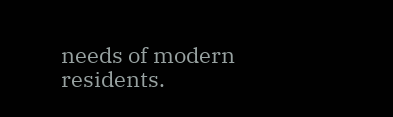needs of modern residents.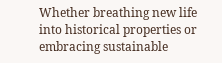Whether breathing new life into historical properties or embracing sustainable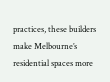practices, these builders make Melbourne’s residential spaces more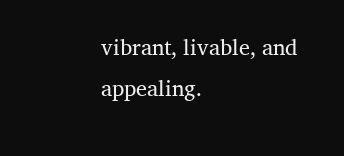vibrant, livable, and appealing.